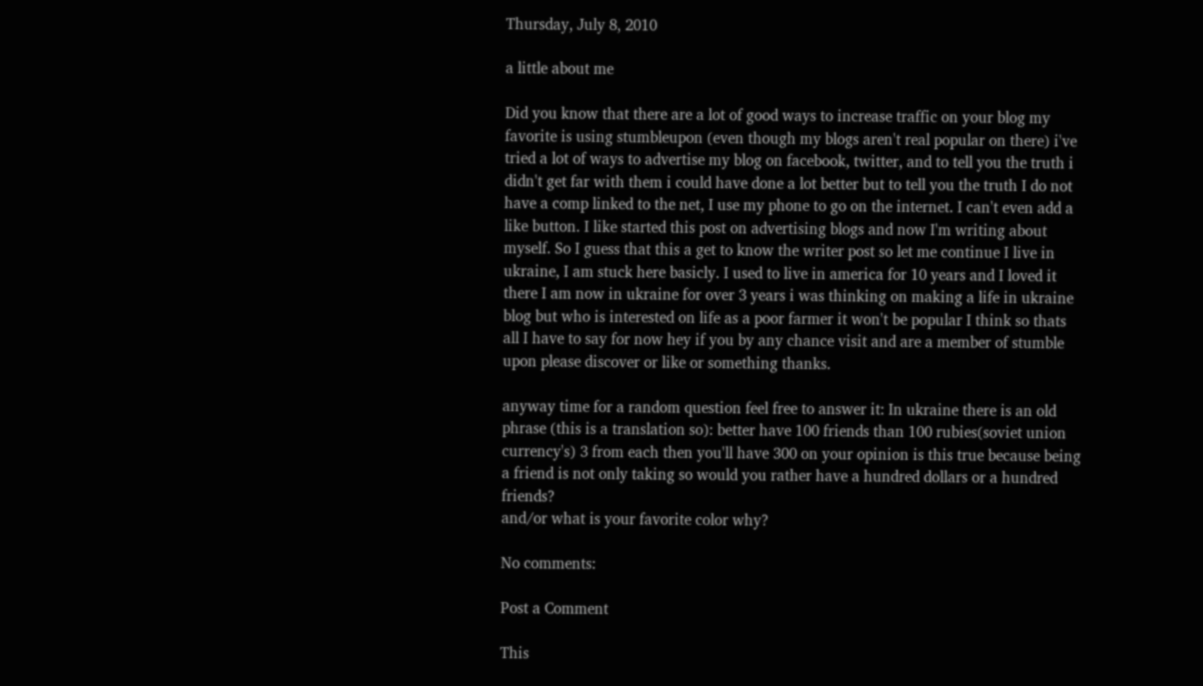Thursday, July 8, 2010

a little about me

Did you know that there are a lot of good ways to increase traffic on your blog my favorite is using stumbleupon (even though my blogs aren't real popular on there) i've tried a lot of ways to advertise my blog on facebook, twitter, and to tell you the truth i didn't get far with them i could have done a lot better but to tell you the truth I do not have a comp linked to the net, I use my phone to go on the internet. I can't even add a like button. I like started this post on advertising blogs and now I'm writing about myself. So I guess that this a get to know the writer post so let me continue I live in ukraine, I am stuck here basicly. I used to live in america for 10 years and I loved it there I am now in ukraine for over 3 years i was thinking on making a life in ukraine blog but who is interested on life as a poor farmer it won't be popular I think so thats all I have to say for now hey if you by any chance visit and are a member of stumble upon please discover or like or something thanks.

anyway time for a random question feel free to answer it: In ukraine there is an old phrase (this is a translation so): better have 100 friends than 100 rubies(soviet union currency's) 3 from each then you'll have 300 on your opinion is this true because being a friend is not only taking so would you rather have a hundred dollars or a hundred friends?
and/or what is your favorite color why?

No comments:

Post a Comment

This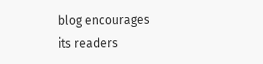blog encourages its readers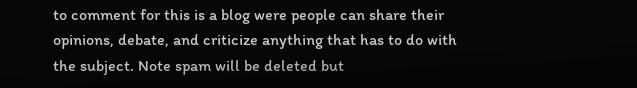to comment for this is a blog were people can share their opinions, debate, and criticize anything that has to do with the subject. Note spam will be deleted but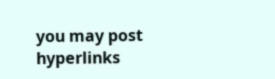you may post hyperlinks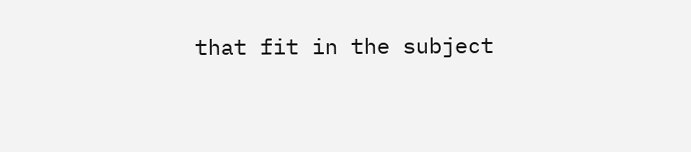that fit in the subject